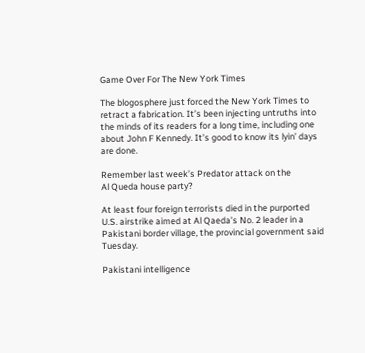Game Over For The New York Times

The blogosphere just forced the New York Times to retract a fabrication. It’s been injecting untruths into the minds of its readers for a long time, including one about John F Kennedy. It’s good to know its lyin’ days are done.

Remember last week’s Predator attack on the
Al Queda house party?

At least four foreign terrorists died in the purported U.S. airstrike aimed at Al Qaeda’s No. 2 leader in a Pakistani border village, the provincial government said Tuesday.

Pakistani intelligence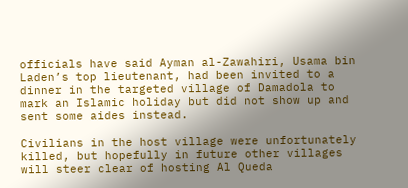officials have said Ayman al-Zawahiri, Usama bin Laden’s top lieutenant, had been invited to a dinner in the targeted village of Damadola to mark an Islamic holiday but did not show up and sent some aides instead.

Civilians in the host village were unfortunately killed, but hopefully in future other villages will steer clear of hosting Al Queda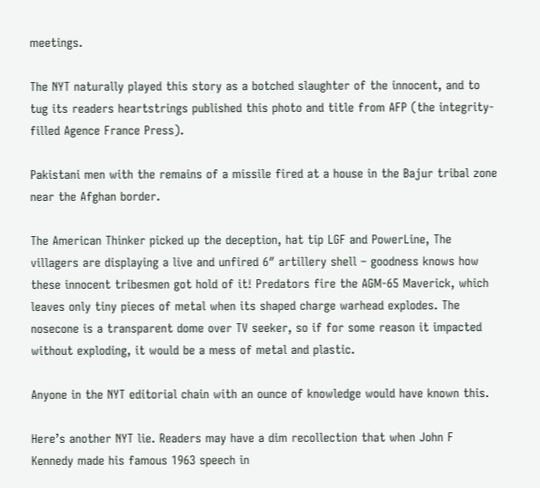meetings.

The NYT naturally played this story as a botched slaughter of the innocent, and to tug its readers heartstrings published this photo and title from AFP (the integrity-filled Agence France Press).

Pakistani men with the remains of a missile fired at a house in the Bajur tribal zone near the Afghan border.

The American Thinker picked up the deception, hat tip LGF and PowerLine, The villagers are displaying a live and unfired 6″ artillery shell – goodness knows how these innocent tribesmen got hold of it! Predators fire the AGM-65 Maverick, which leaves only tiny pieces of metal when its shaped charge warhead explodes. The nosecone is a transparent dome over TV seeker, so if for some reason it impacted without exploding, it would be a mess of metal and plastic.

Anyone in the NYT editorial chain with an ounce of knowledge would have known this.

Here’s another NYT lie. Readers may have a dim recollection that when John F Kennedy made his famous 1963 speech in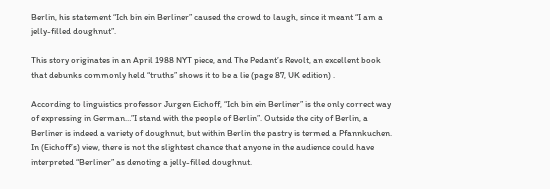Berlin, his statement “Ich bin ein Berliner” caused the crowd to laugh, since it meant “I am a jelly-filled doughnut”.

This story originates in an April 1988 NYT piece, and The Pedant’s Revolt, an excellent book that debunks commonly held “truths” shows it to be a lie (page 87, UK edition) .

According to linguistics professor Jurgen Eichoff, “Ich bin ein Berliner” is the only correct way of expressing in German…”I stand with the people of Berlin”. Outside the city of Berlin, a Berliner is indeed a variety of doughnut, but within Berlin the pastry is termed a Pfannkuchen. In (Eichoff’s) view, there is not the slightest chance that anyone in the audience could have interpreted “Berliner” as denoting a jelly-filled doughnut.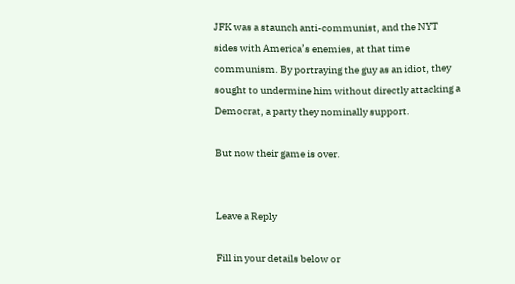JFK was a staunch anti-communist, and the NYT sides with America’s enemies, at that time communism. By portraying the guy as an idiot, they sought to undermine him without directly attacking a Democrat, a party they nominally support.

But now their game is over.


Leave a Reply

Fill in your details below or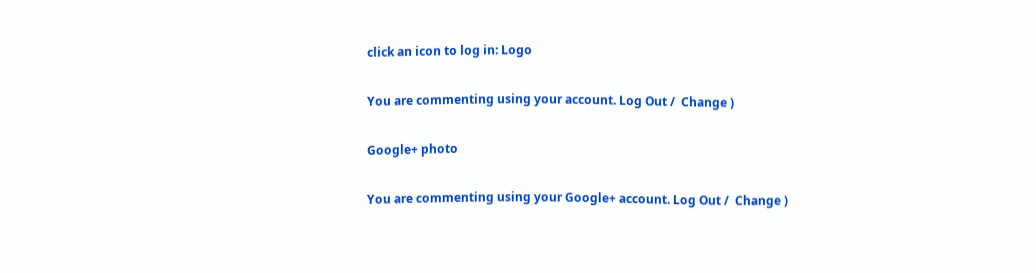click an icon to log in: Logo

You are commenting using your account. Log Out /  Change )

Google+ photo

You are commenting using your Google+ account. Log Out /  Change )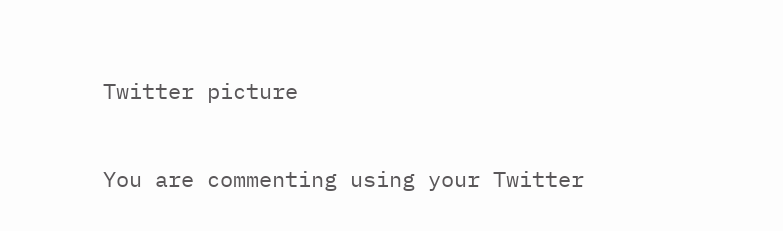Twitter picture

You are commenting using your Twitter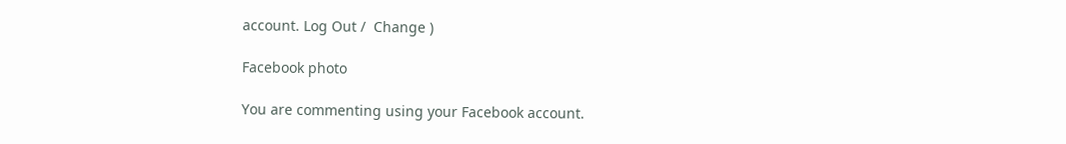account. Log Out /  Change )

Facebook photo

You are commenting using your Facebook account.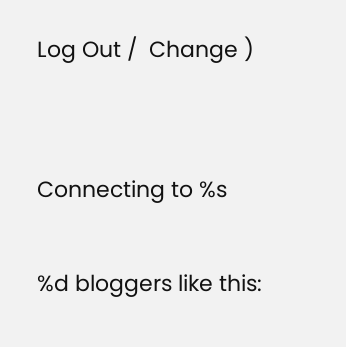Log Out /  Change )


Connecting to %s

%d bloggers like this: